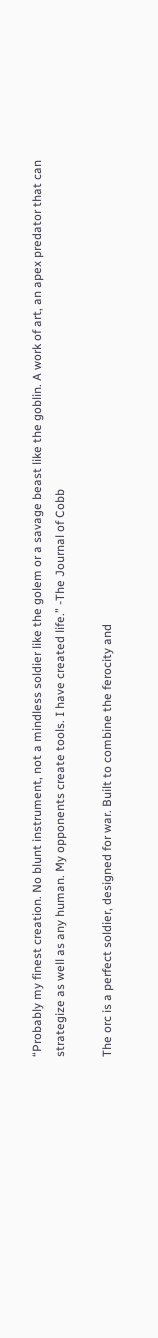“Probably my finest creation. No blunt instrument, not a mindless soldier like the golem or a savage beast like the goblin. A work of art, an apex predator that can strategize as well as any human. My opponents create tools. I have created life.” -The Journal of Cobb

The orc is a perfect soldier, designed for war. Built to combine the ferocity and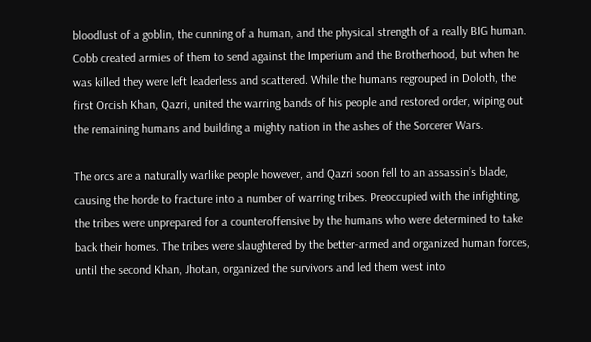bloodlust of a goblin, the cunning of a human, and the physical strength of a really BIG human. Cobb created armies of them to send against the Imperium and the Brotherhood, but when he was killed they were left leaderless and scattered. While the humans regrouped in Doloth, the first Orcish Khan, Qazri, united the warring bands of his people and restored order, wiping out the remaining humans and building a mighty nation in the ashes of the Sorcerer Wars.

The orcs are a naturally warlike people however, and Qazri soon fell to an assassin’s blade, causing the horde to fracture into a number of warring tribes. Preoccupied with the infighting, the tribes were unprepared for a counteroffensive by the humans who were determined to take back their homes. The tribes were slaughtered by the better-armed and organized human forces, until the second Khan, Jhotan, organized the survivors and led them west into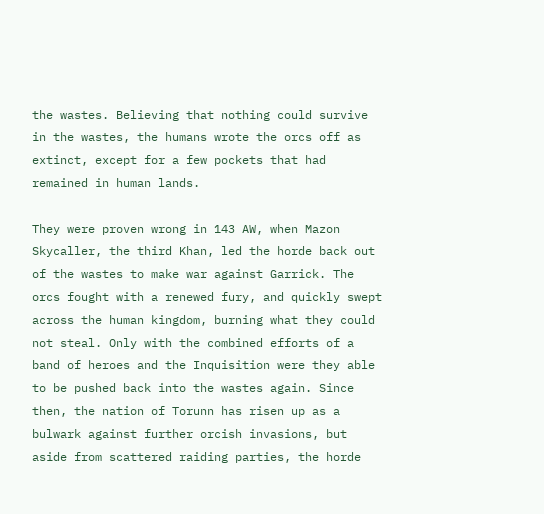the wastes. Believing that nothing could survive in the wastes, the humans wrote the orcs off as extinct, except for a few pockets that had remained in human lands.

They were proven wrong in 143 AW, when Mazon Skycaller, the third Khan, led the horde back out of the wastes to make war against Garrick. The orcs fought with a renewed fury, and quickly swept across the human kingdom, burning what they could not steal. Only with the combined efforts of a band of heroes and the Inquisition were they able to be pushed back into the wastes again. Since then, the nation of Torunn has risen up as a bulwark against further orcish invasions, but aside from scattered raiding parties, the horde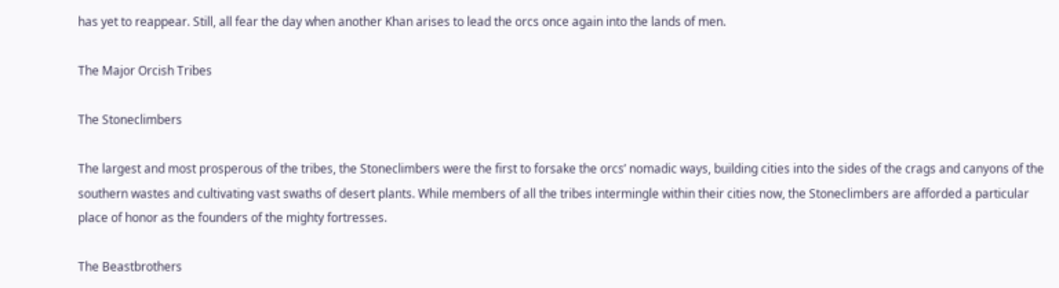has yet to reappear. Still, all fear the day when another Khan arises to lead the orcs once again into the lands of men.

The Major Orcish Tribes

The Stoneclimbers

The largest and most prosperous of the tribes, the Stoneclimbers were the first to forsake the orcs’ nomadic ways, building cities into the sides of the crags and canyons of the southern wastes and cultivating vast swaths of desert plants. While members of all the tribes intermingle within their cities now, the Stoneclimbers are afforded a particular place of honor as the founders of the mighty fortresses.

The Beastbrothers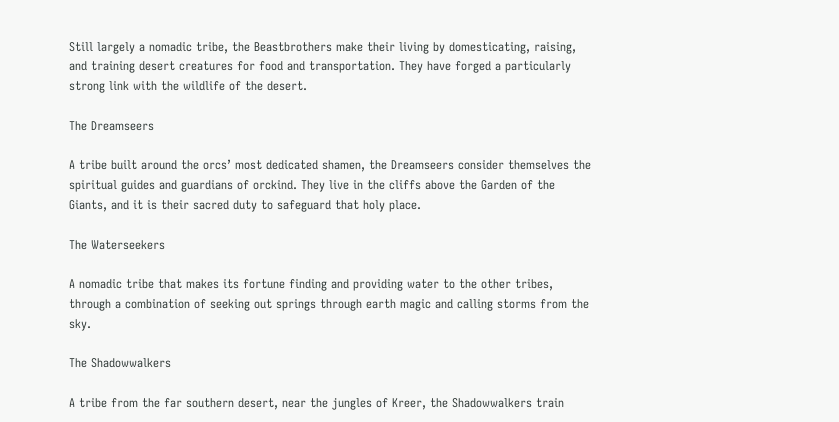Still largely a nomadic tribe, the Beastbrothers make their living by domesticating, raising, and training desert creatures for food and transportation. They have forged a particularly strong link with the wildlife of the desert.

The Dreamseers

A tribe built around the orcs’ most dedicated shamen, the Dreamseers consider themselves the spiritual guides and guardians of orckind. They live in the cliffs above the Garden of the Giants, and it is their sacred duty to safeguard that holy place.

The Waterseekers

A nomadic tribe that makes its fortune finding and providing water to the other tribes, through a combination of seeking out springs through earth magic and calling storms from the sky.

The Shadowwalkers

A tribe from the far southern desert, near the jungles of Kreer, the Shadowwalkers train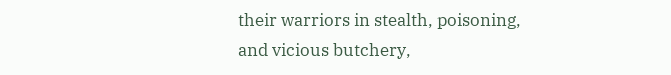their warriors in stealth, poisoning, and vicious butchery,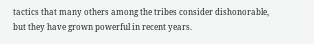tactics that many others among the tribes consider dishonorable, but they have grown powerful in recent years.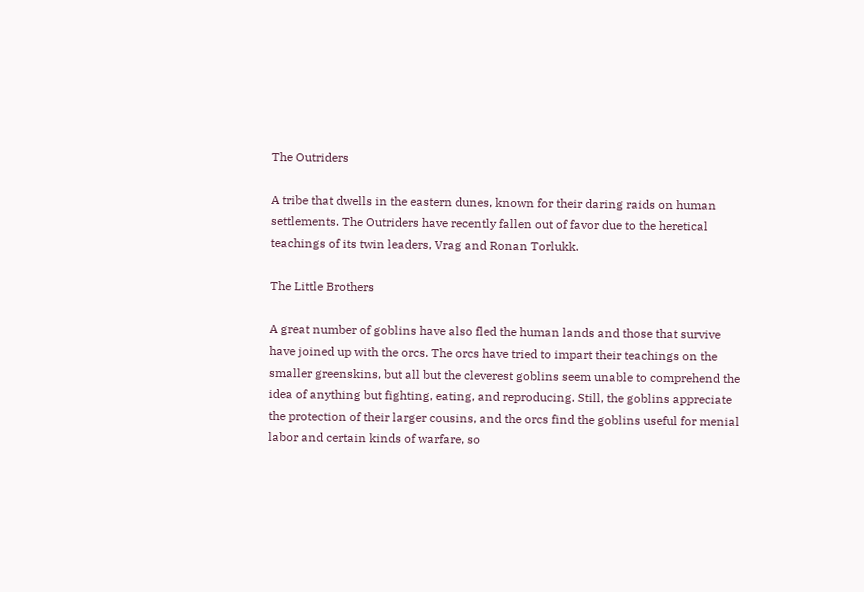The Outriders

A tribe that dwells in the eastern dunes, known for their daring raids on human settlements. The Outriders have recently fallen out of favor due to the heretical teachings of its twin leaders, Vrag and Ronan Torlukk.

The Little Brothers

A great number of goblins have also fled the human lands and those that survive have joined up with the orcs. The orcs have tried to impart their teachings on the smaller greenskins, but all but the cleverest goblins seem unable to comprehend the idea of anything but fighting, eating, and reproducing. Still, the goblins appreciate the protection of their larger cousins, and the orcs find the goblins useful for menial labor and certain kinds of warfare, so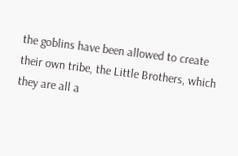the goblins have been allowed to create their own tribe, the Little Brothers, which they are all a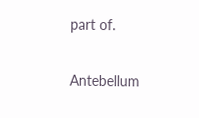part of.


Antebellum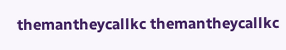themantheycallkc themantheycallkc